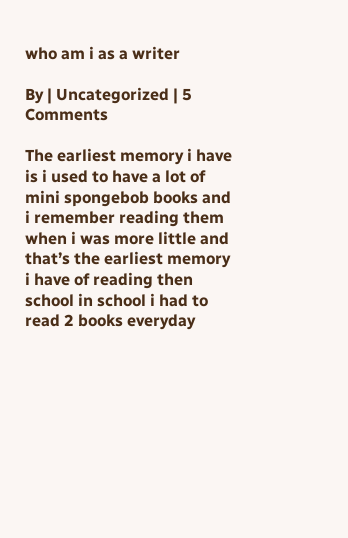who am i as a writer

By | Uncategorized | 5 Comments

The earliest memory i have is i used to have a lot of mini spongebob books and i remember reading them when i was more little and that’s the earliest memory i have of reading then school in school i had to read 2 books everyday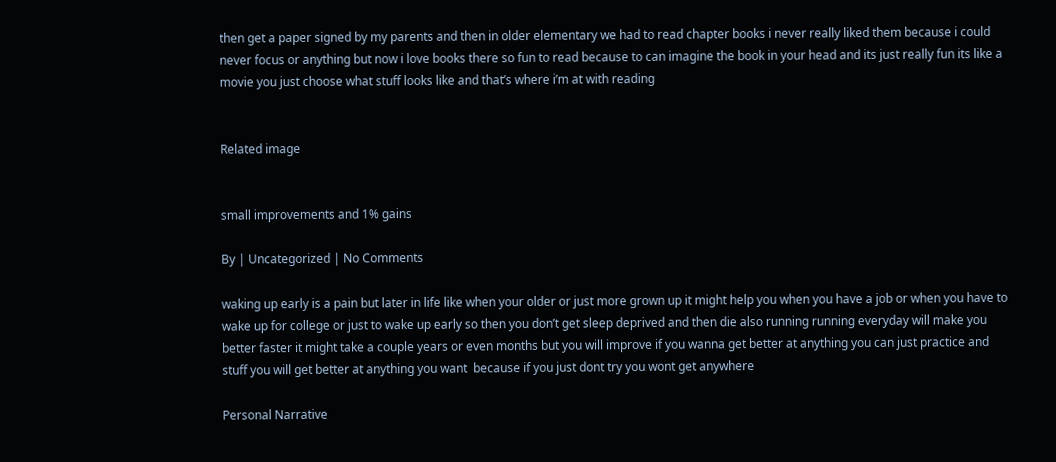then get a paper signed by my parents and then in older elementary we had to read chapter books i never really liked them because i could never focus or anything but now i love books there so fun to read because to can imagine the book in your head and its just really fun its like a movie you just choose what stuff looks like and that’s where i’m at with reading


Related image


small improvements and 1% gains

By | Uncategorized | No Comments

waking up early is a pain but later in life like when your older or just more grown up it might help you when you have a job or when you have to wake up for college or just to wake up early so then you don’t get sleep deprived and then die also running running everyday will make you better faster it might take a couple years or even months but you will improve if you wanna get better at anything you can just practice and stuff you will get better at anything you want  because if you just dont try you wont get anywhere

Personal Narrative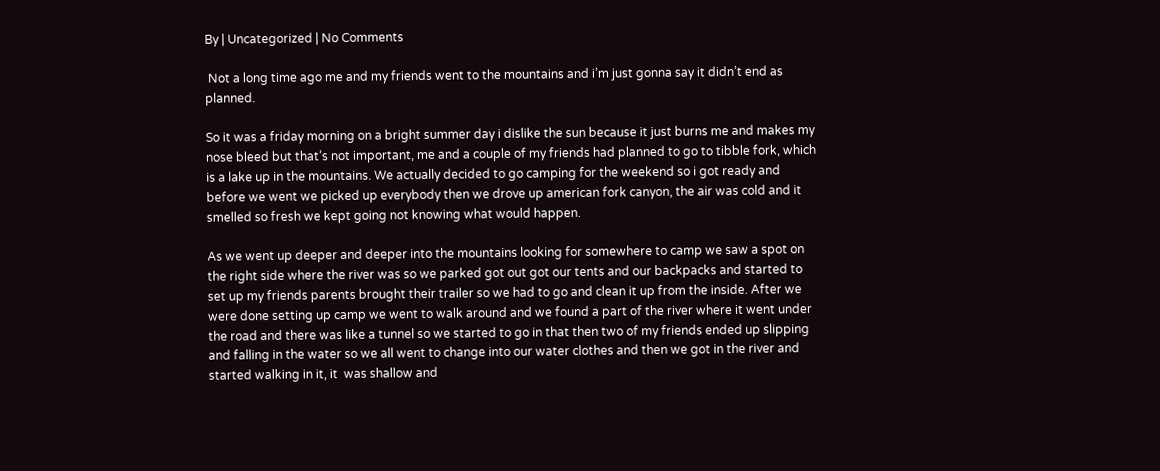By | Uncategorized | No Comments

 Not a long time ago me and my friends went to the mountains and i’m just gonna say it didn’t end as planned.

So it was a friday morning on a bright summer day i dislike the sun because it just burns me and makes my nose bleed but that’s not important, me and a couple of my friends had planned to go to tibble fork, which is a lake up in the mountains. We actually decided to go camping for the weekend so i got ready and before we went we picked up everybody then we drove up american fork canyon, the air was cold and it smelled so fresh we kept going not knowing what would happen.

As we went up deeper and deeper into the mountains looking for somewhere to camp we saw a spot on the right side where the river was so we parked got out got our tents and our backpacks and started to set up my friends parents brought their trailer so we had to go and clean it up from the inside. After we were done setting up camp we went to walk around and we found a part of the river where it went under the road and there was like a tunnel so we started to go in that then two of my friends ended up slipping and falling in the water so we all went to change into our water clothes and then we got in the river and started walking in it, it  was shallow and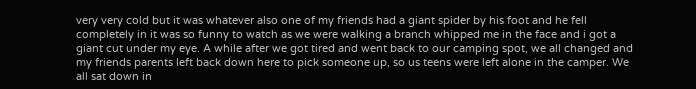very very cold but it was whatever also one of my friends had a giant spider by his foot and he fell completely in it was so funny to watch as we were walking a branch whipped me in the face and i got a giant cut under my eye. A while after we got tired and went back to our camping spot, we all changed and my friends parents left back down here to pick someone up, so us teens were left alone in the camper. We all sat down in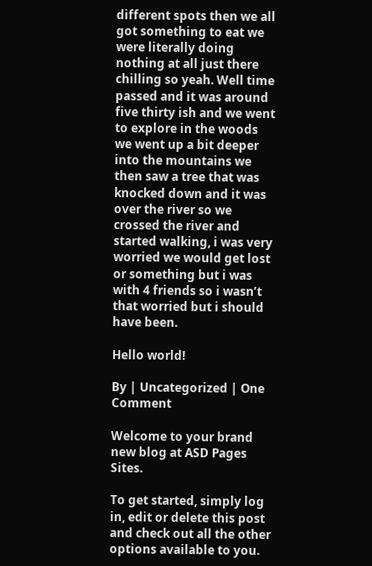different spots then we all got something to eat we were literally doing nothing at all just there chilling so yeah. Well time passed and it was around five thirty ish and we went to explore in the woods we went up a bit deeper into the mountains we then saw a tree that was knocked down and it was over the river so we crossed the river and started walking, i was very worried we would get lost or something but i was with 4 friends so i wasn’t that worried but i should have been.

Hello world!

By | Uncategorized | One Comment

Welcome to your brand new blog at ASD Pages Sites.

To get started, simply log in, edit or delete this post and check out all the other options available to you.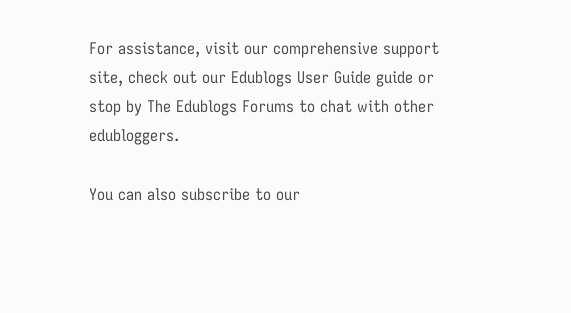For assistance, visit our comprehensive support site, check out our Edublogs User Guide guide or stop by The Edublogs Forums to chat with other edubloggers.

You can also subscribe to our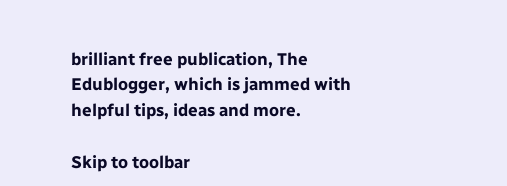brilliant free publication, The Edublogger, which is jammed with helpful tips, ideas and more.

Skip to toolbar